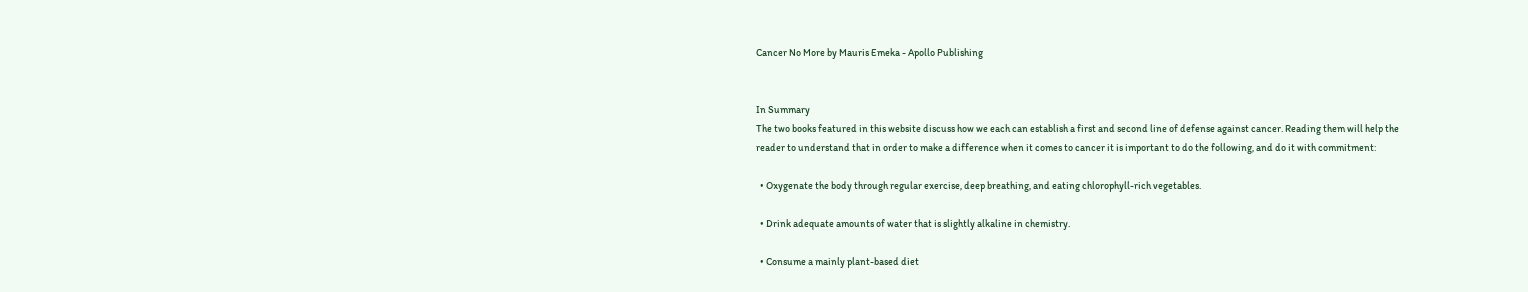Cancer No More by Mauris Emeka - Apollo Publishing


In Summary
The two books featured in this website discuss how we each can establish a first and second line of defense against cancer. Reading them will help the reader to understand that in order to make a difference when it comes to cancer it is important to do the following, and do it with commitment:

  • Oxygenate the body through regular exercise, deep breathing, and eating chlorophyll-rich vegetables.

  • Drink adequate amounts of water that is slightly alkaline in chemistry.

  • Consume a mainly plant-based diet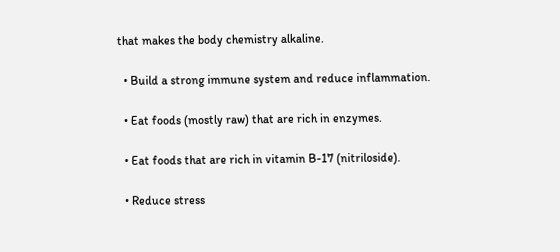that makes the body chemistry alkaline.

  • Build a strong immune system and reduce inflammation.

  • Eat foods (mostly raw) that are rich in enzymes.

  • Eat foods that are rich in vitamin B-17 (nitriloside).

  • Reduce stress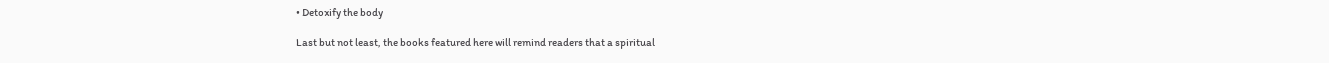• Detoxify the body

Last but not least, the books featured here will remind readers that a spiritual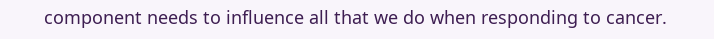component needs to influence all that we do when responding to cancer.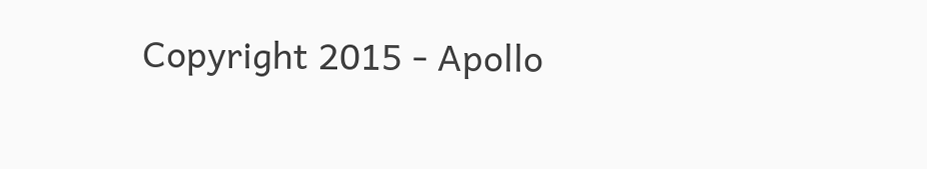Copyright 2015 - Apollo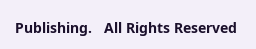Publishing.   All Rights Reserved